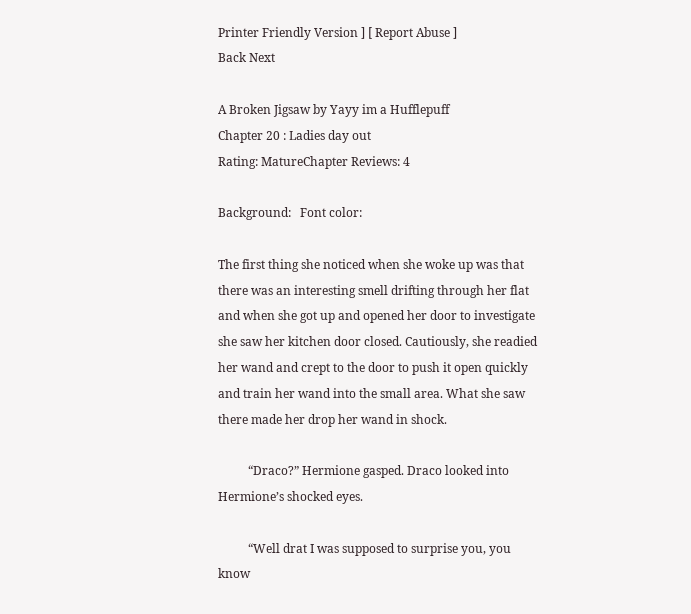Printer Friendly Version ] [ Report Abuse ]
Back Next

A Broken Jigsaw by Yayy im a Hufflepuff
Chapter 20 : Ladies day out
Rating: MatureChapter Reviews: 4

Background:   Font color:

The first thing she noticed when she woke up was that there was an interesting smell drifting through her flat and when she got up and opened her door to investigate she saw her kitchen door closed. Cautiously, she readied her wand and crept to the door to push it open quickly and train her wand into the small area. What she saw there made her drop her wand in shock.

          “Draco?” Hermione gasped. Draco looked into Hermione’s shocked eyes.

          “Well drat I was supposed to surprise you, you know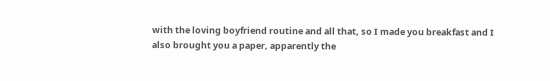with the loving boyfriend routine and all that, so I made you breakfast and I also brought you a paper, apparently the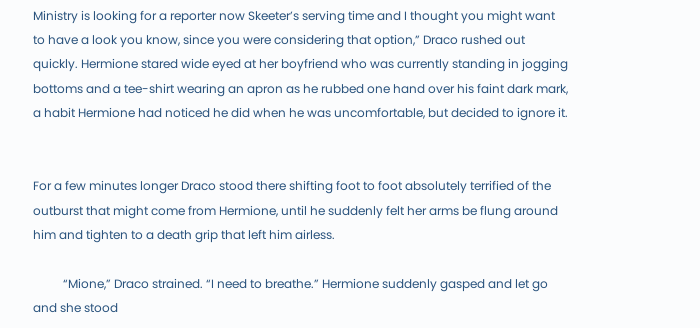Ministry is looking for a reporter now Skeeter’s serving time and I thought you might want to have a look you know, since you were considering that option,” Draco rushed out quickly. Hermione stared wide eyed at her boyfriend who was currently standing in jogging bottoms and a tee-shirt wearing an apron as he rubbed one hand over his faint dark mark, a habit Hermione had noticed he did when he was uncomfortable, but decided to ignore it.


For a few minutes longer Draco stood there shifting foot to foot absolutely terrified of the outburst that might come from Hermione, until he suddenly felt her arms be flung around him and tighten to a death grip that left him airless.

          “Mione,” Draco strained. “I need to breathe.” Hermione suddenly gasped and let go and she stood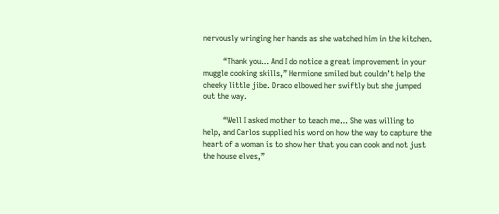nervously wringing her hands as she watched him in the kitchen.

          “Thank you… And I do notice a great improvement in your muggle cooking skills,” Hermione smiled but couldn’t help the cheeky little jibe. Draco elbowed her swiftly but she jumped out the way.

          “Well I asked mother to teach me… She was willing to help, and Carlos supplied his word on how the way to capture the heart of a woman is to show her that you can cook and not just the house elves,”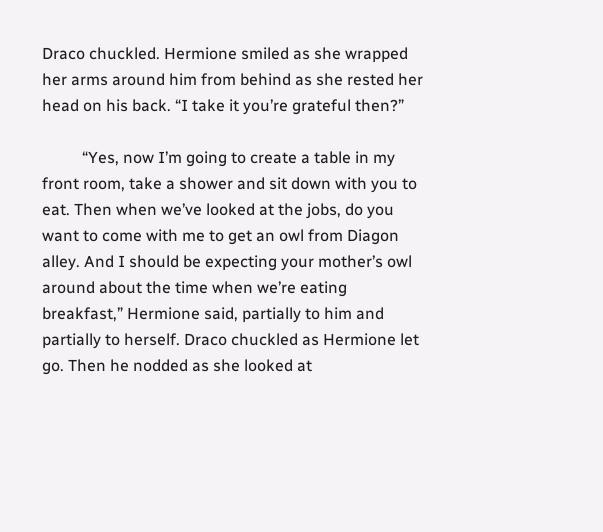Draco chuckled. Hermione smiled as she wrapped her arms around him from behind as she rested her head on his back. “I take it you’re grateful then?”

          “Yes, now I’m going to create a table in my front room, take a shower and sit down with you to eat. Then when we’ve looked at the jobs, do you want to come with me to get an owl from Diagon alley. And I should be expecting your mother’s owl around about the time when we’re eating breakfast,” Hermione said, partially to him and partially to herself. Draco chuckled as Hermione let go. Then he nodded as she looked at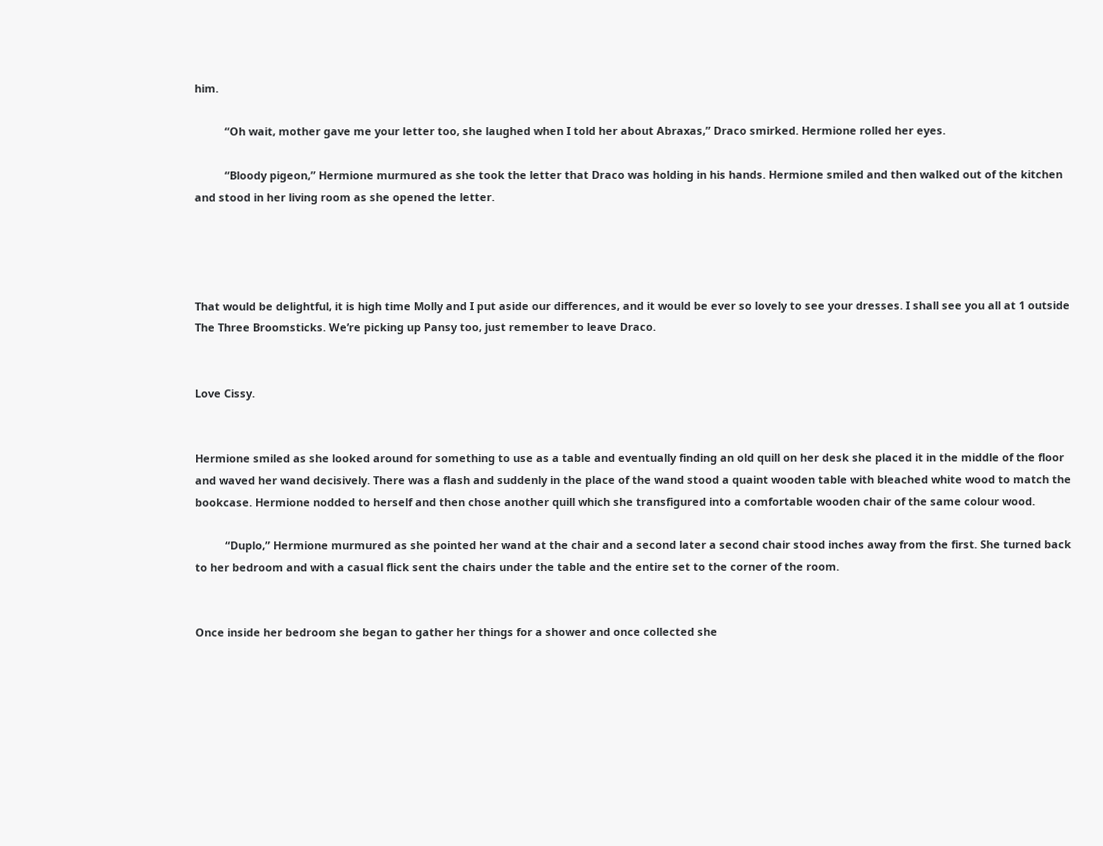him.

          “Oh wait, mother gave me your letter too, she laughed when I told her about Abraxas,” Draco smirked. Hermione rolled her eyes.

          “Bloody pigeon,” Hermione murmured as she took the letter that Draco was holding in his hands. Hermione smiled and then walked out of the kitchen and stood in her living room as she opened the letter.




That would be delightful, it is high time Molly and I put aside our differences, and it would be ever so lovely to see your dresses. I shall see you all at 1 outside The Three Broomsticks. We’re picking up Pansy too, just remember to leave Draco.


Love Cissy.


Hermione smiled as she looked around for something to use as a table and eventually finding an old quill on her desk she placed it in the middle of the floor and waved her wand decisively. There was a flash and suddenly in the place of the wand stood a quaint wooden table with bleached white wood to match the bookcase. Hermione nodded to herself and then chose another quill which she transfigured into a comfortable wooden chair of the same colour wood.

          “Duplo,” Hermione murmured as she pointed her wand at the chair and a second later a second chair stood inches away from the first. She turned back to her bedroom and with a casual flick sent the chairs under the table and the entire set to the corner of the room.


Once inside her bedroom she began to gather her things for a shower and once collected she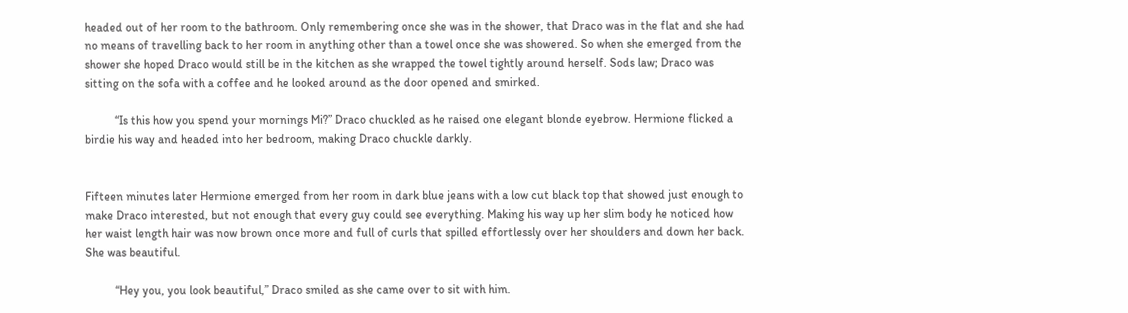headed out of her room to the bathroom. Only remembering once she was in the shower, that Draco was in the flat and she had no means of travelling back to her room in anything other than a towel once she was showered. So when she emerged from the shower she hoped Draco would still be in the kitchen as she wrapped the towel tightly around herself. Sods law; Draco was sitting on the sofa with a coffee and he looked around as the door opened and smirked.

          “Is this how you spend your mornings Mi?” Draco chuckled as he raised one elegant blonde eyebrow. Hermione flicked a birdie his way and headed into her bedroom, making Draco chuckle darkly.


Fifteen minutes later Hermione emerged from her room in dark blue jeans with a low cut black top that showed just enough to make Draco interested, but not enough that every guy could see everything. Making his way up her slim body he noticed how her waist length hair was now brown once more and full of curls that spilled effortlessly over her shoulders and down her back. She was beautiful.

          “Hey you, you look beautiful,” Draco smiled as she came over to sit with him.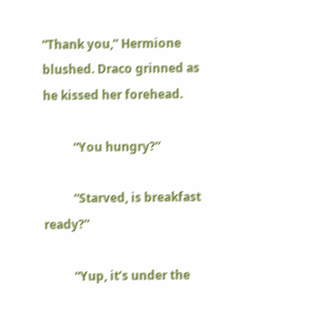“Thank you,” Hermione blushed. Draco grinned as he kissed her forehead.

          “You hungry?”

          “Starved, is breakfast ready?”

          “Yup, it’s under the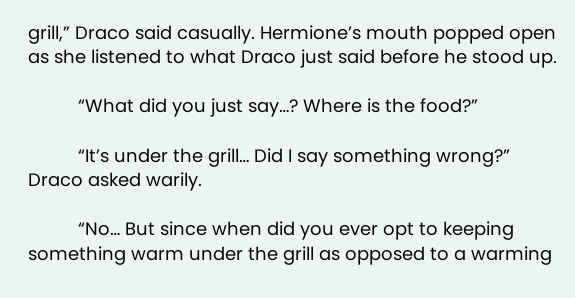grill,” Draco said casually. Hermione’s mouth popped open as she listened to what Draco just said before he stood up.

          “What did you just say…? Where is the food?”

          “It’s under the grill… Did I say something wrong?” Draco asked warily.

          “No… But since when did you ever opt to keeping something warm under the grill as opposed to a warming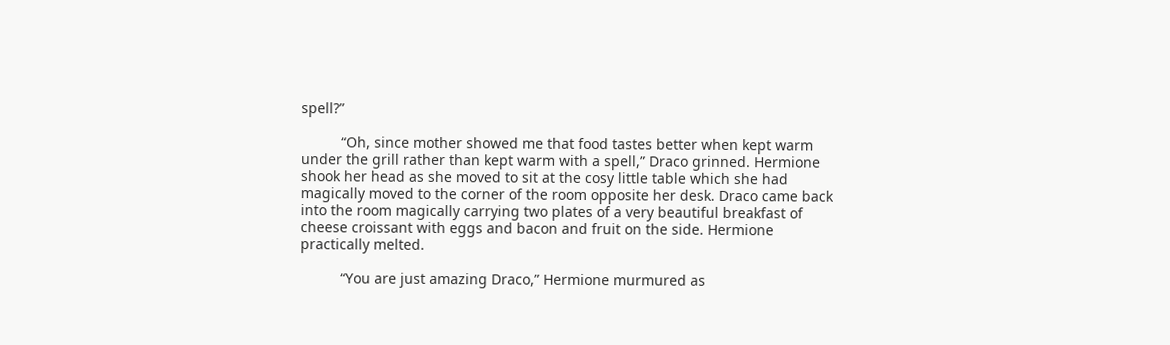spell?”

          “Oh, since mother showed me that food tastes better when kept warm under the grill rather than kept warm with a spell,” Draco grinned. Hermione shook her head as she moved to sit at the cosy little table which she had magically moved to the corner of the room opposite her desk. Draco came back into the room magically carrying two plates of a very beautiful breakfast of cheese croissant with eggs and bacon and fruit on the side. Hermione practically melted.

          “You are just amazing Draco,” Hermione murmured as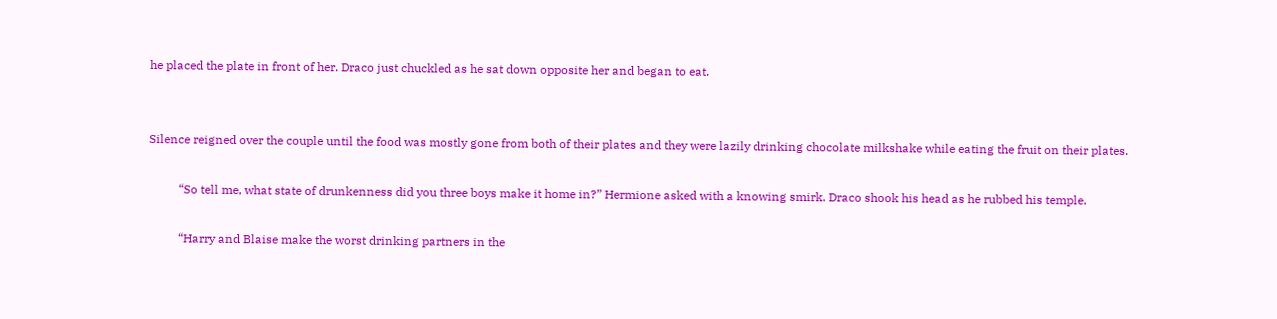he placed the plate in front of her. Draco just chuckled as he sat down opposite her and began to eat.


Silence reigned over the couple until the food was mostly gone from both of their plates and they were lazily drinking chocolate milkshake while eating the fruit on their plates.

          “So tell me, what state of drunkenness did you three boys make it home in?” Hermione asked with a knowing smirk. Draco shook his head as he rubbed his temple.

          “Harry and Blaise make the worst drinking partners in the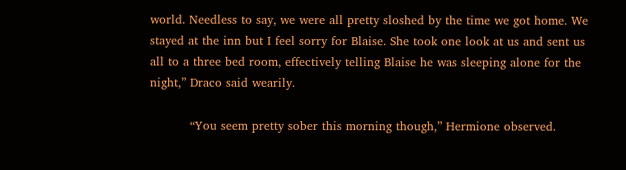world. Needless to say, we were all pretty sloshed by the time we got home. We stayed at the inn but I feel sorry for Blaise. She took one look at us and sent us all to a three bed room, effectively telling Blaise he was sleeping alone for the night,” Draco said wearily.

          “You seem pretty sober this morning though,” Hermione observed.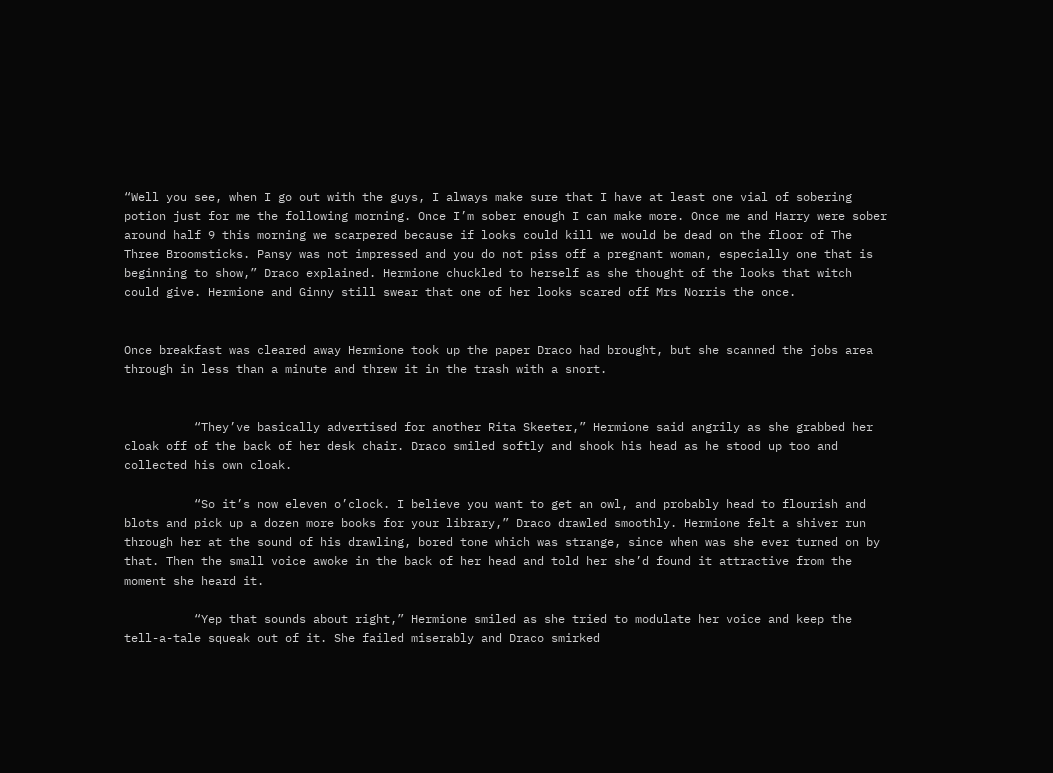“Well you see, when I go out with the guys, I always make sure that I have at least one vial of sobering potion just for me the following morning. Once I’m sober enough I can make more. Once me and Harry were sober around half 9 this morning we scarpered because if looks could kill we would be dead on the floor of The Three Broomsticks. Pansy was not impressed and you do not piss off a pregnant woman, especially one that is beginning to show,” Draco explained. Hermione chuckled to herself as she thought of the looks that witch could give. Hermione and Ginny still swear that one of her looks scared off Mrs Norris the once.


Once breakfast was cleared away Hermione took up the paper Draco had brought, but she scanned the jobs area through in less than a minute and threw it in the trash with a snort.


          “They’ve basically advertised for another Rita Skeeter,” Hermione said angrily as she grabbed her cloak off of the back of her desk chair. Draco smiled softly and shook his head as he stood up too and collected his own cloak.

          “So it’s now eleven o’clock. I believe you want to get an owl, and probably head to flourish and blots and pick up a dozen more books for your library,” Draco drawled smoothly. Hermione felt a shiver run through her at the sound of his drawling, bored tone which was strange, since when was she ever turned on by that. Then the small voice awoke in the back of her head and told her she’d found it attractive from the moment she heard it.

          “Yep that sounds about right,” Hermione smiled as she tried to modulate her voice and keep the tell-a-tale squeak out of it. She failed miserably and Draco smirked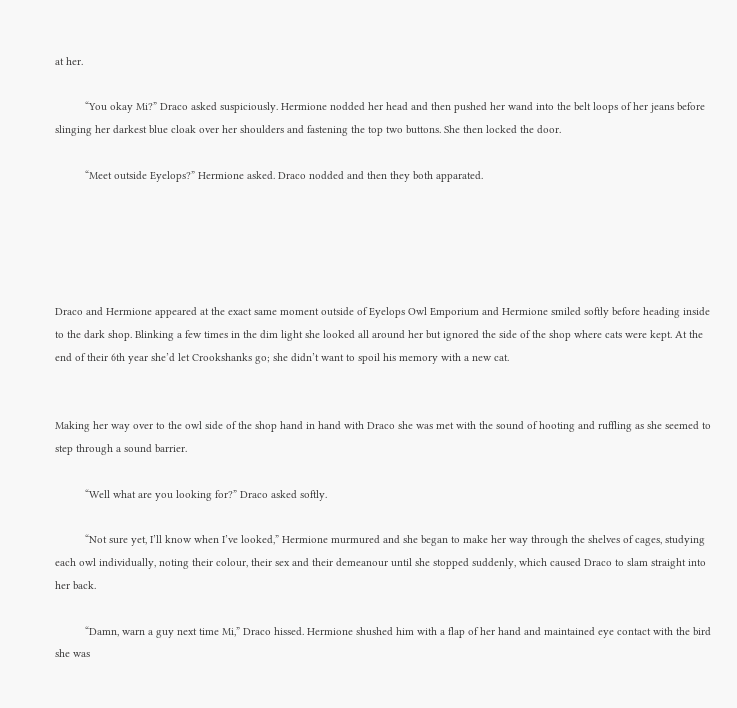at her.

          “You okay Mi?” Draco asked suspiciously. Hermione nodded her head and then pushed her wand into the belt loops of her jeans before slinging her darkest blue cloak over her shoulders and fastening the top two buttons. She then locked the door.

          “Meet outside Eyelops?” Hermione asked. Draco nodded and then they both apparated.





Draco and Hermione appeared at the exact same moment outside of Eyelops Owl Emporium and Hermione smiled softly before heading inside to the dark shop. Blinking a few times in the dim light she looked all around her but ignored the side of the shop where cats were kept. At the end of their 6th year she’d let Crookshanks go; she didn’t want to spoil his memory with a new cat.


Making her way over to the owl side of the shop hand in hand with Draco she was met with the sound of hooting and ruffling as she seemed to step through a sound barrier.

          “Well what are you looking for?” Draco asked softly.

          “Not sure yet, I’ll know when I’ve looked,” Hermione murmured and she began to make her way through the shelves of cages, studying each owl individually, noting their colour, their sex and their demeanour until she stopped suddenly, which caused Draco to slam straight into her back.

          “Damn, warn a guy next time Mi,” Draco hissed. Hermione shushed him with a flap of her hand and maintained eye contact with the bird she was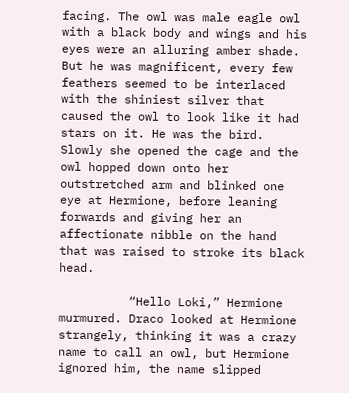facing. The owl was male eagle owl with a black body and wings and his eyes were an alluring amber shade. But he was magnificent, every few feathers seemed to be interlaced with the shiniest silver that caused the owl to look like it had stars on it. He was the bird. Slowly she opened the cage and the owl hopped down onto her outstretched arm and blinked one eye at Hermione, before leaning forwards and giving her an affectionate nibble on the hand that was raised to stroke its black head.

          “Hello Loki,” Hermione murmured. Draco looked at Hermione strangely, thinking it was a crazy name to call an owl, but Hermione ignored him, the name slipped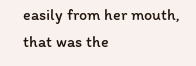easily from her mouth, that was the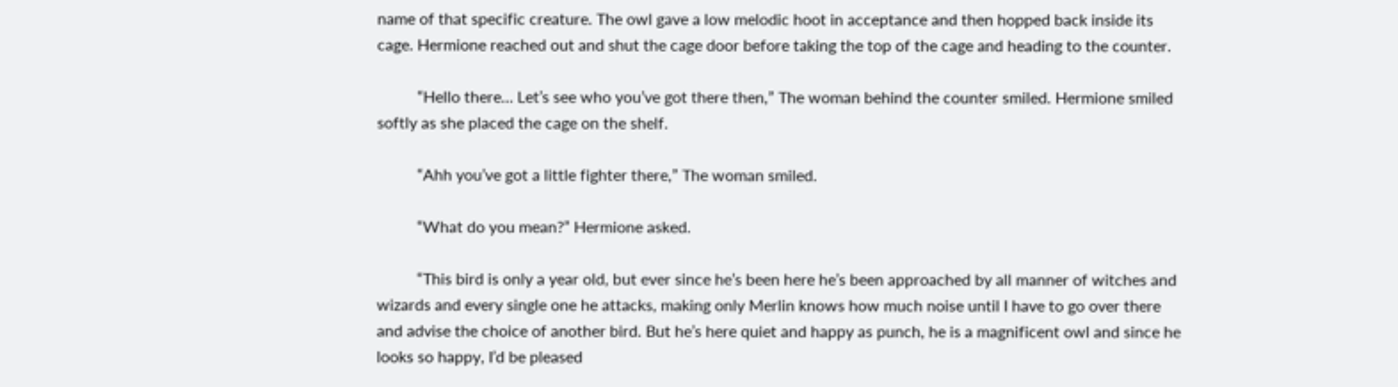name of that specific creature. The owl gave a low melodic hoot in acceptance and then hopped back inside its cage. Hermione reached out and shut the cage door before taking the top of the cage and heading to the counter.

          “Hello there… Let’s see who you’ve got there then,” The woman behind the counter smiled. Hermione smiled softly as she placed the cage on the shelf.

          “Ahh you’ve got a little fighter there,” The woman smiled.

          “What do you mean?” Hermione asked.

          “This bird is only a year old, but ever since he’s been here he’s been approached by all manner of witches and wizards and every single one he attacks, making only Merlin knows how much noise until I have to go over there and advise the choice of another bird. But he’s here quiet and happy as punch, he is a magnificent owl and since he looks so happy, I’d be pleased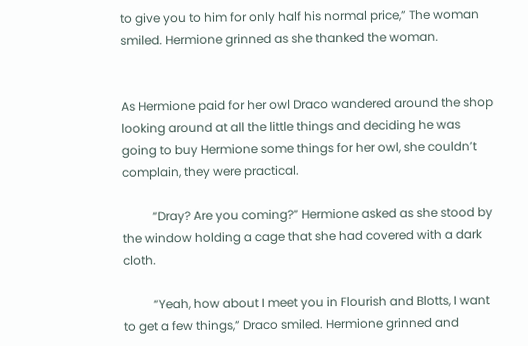to give you to him for only half his normal price,” The woman smiled. Hermione grinned as she thanked the woman.


As Hermione paid for her owl Draco wandered around the shop looking around at all the little things and deciding he was going to buy Hermione some things for her owl, she couldn’t complain, they were practical.

          “Dray? Are you coming?” Hermione asked as she stood by the window holding a cage that she had covered with a dark cloth.

          “Yeah, how about I meet you in Flourish and Blotts, I want to get a few things,” Draco smiled. Hermione grinned and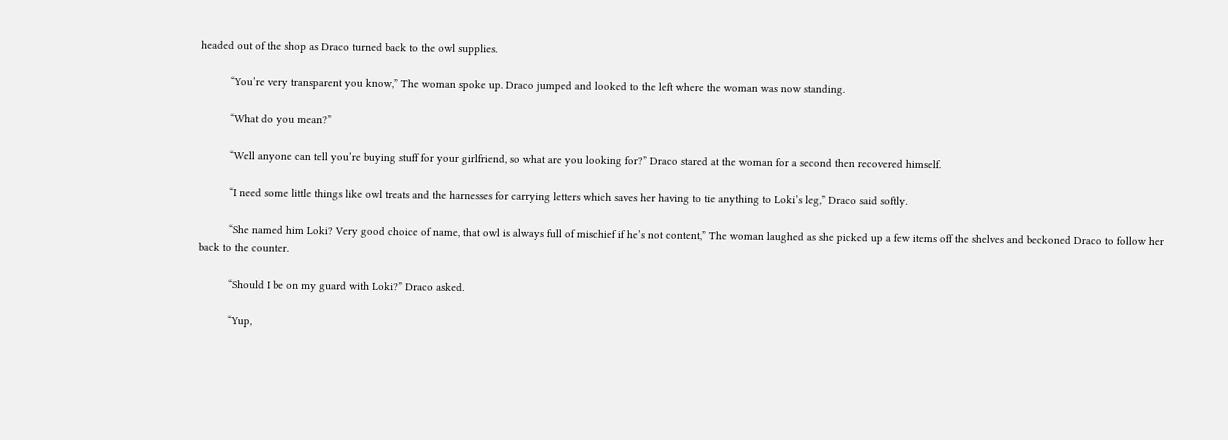headed out of the shop as Draco turned back to the owl supplies.

          “You’re very transparent you know,” The woman spoke up. Draco jumped and looked to the left where the woman was now standing.

          “What do you mean?”

          “Well anyone can tell you’re buying stuff for your girlfriend, so what are you looking for?” Draco stared at the woman for a second then recovered himself.

          “I need some little things like owl treats and the harnesses for carrying letters which saves her having to tie anything to Loki’s leg,” Draco said softly.

          “She named him Loki? Very good choice of name, that owl is always full of mischief if he’s not content,” The woman laughed as she picked up a few items off the shelves and beckoned Draco to follow her back to the counter.

          “Should I be on my guard with Loki?” Draco asked.

          “Yup,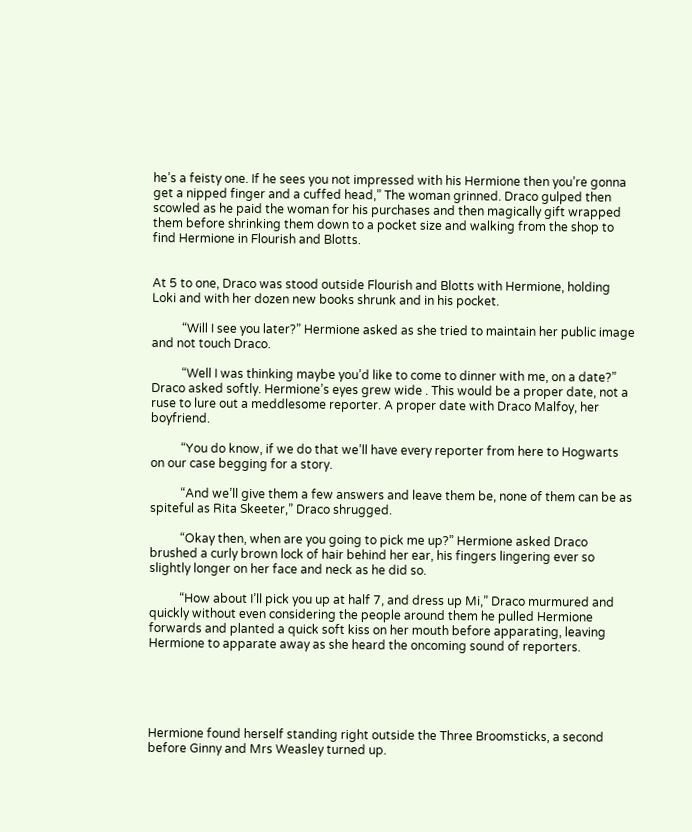he’s a feisty one. If he sees you not impressed with his Hermione then you’re gonna get a nipped finger and a cuffed head,” The woman grinned. Draco gulped then scowled as he paid the woman for his purchases and then magically gift wrapped them before shrinking them down to a pocket size and walking from the shop to find Hermione in Flourish and Blotts.


At 5 to one, Draco was stood outside Flourish and Blotts with Hermione, holding Loki and with her dozen new books shrunk and in his pocket.

          “Will I see you later?” Hermione asked as she tried to maintain her public image and not touch Draco.

          “Well I was thinking maybe you’d like to come to dinner with me, on a date?” Draco asked softly. Hermione’s eyes grew wide . This would be a proper date, not a ruse to lure out a meddlesome reporter. A proper date with Draco Malfoy, her boyfriend.

          “You do know, if we do that we’ll have every reporter from here to Hogwarts on our case begging for a story.

          “And we’ll give them a few answers and leave them be, none of them can be as spiteful as Rita Skeeter,” Draco shrugged.

          “Okay then, when are you going to pick me up?” Hermione asked Draco brushed a curly brown lock of hair behind her ear, his fingers lingering ever so slightly longer on her face and neck as he did so.

          “How about I’ll pick you up at half 7, and dress up Mi,” Draco murmured and quickly without even considering the people around them he pulled Hermione forwards and planted a quick soft kiss on her mouth before apparating, leaving Hermione to apparate away as she heard the oncoming sound of reporters.





Hermione found herself standing right outside the Three Broomsticks, a second before Ginny and Mrs Weasley turned up.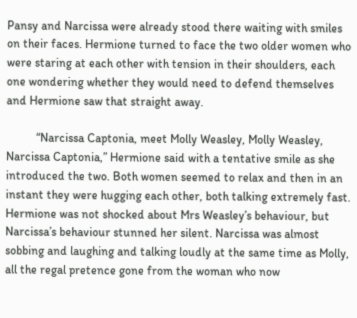Pansy and Narcissa were already stood there waiting with smiles on their faces. Hermione turned to face the two older women who were staring at each other with tension in their shoulders, each one wondering whether they would need to defend themselves and Hermione saw that straight away.

          “Narcissa Captonia, meet Molly Weasley, Molly Weasley, Narcissa Captonia,” Hermione said with a tentative smile as she introduced the two. Both women seemed to relax and then in an instant they were hugging each other, both talking extremely fast. Hermione was not shocked about Mrs Weasley’s behaviour, but Narcissa’s behaviour stunned her silent. Narcissa was almost sobbing and laughing and talking loudly at the same time as Molly, all the regal pretence gone from the woman who now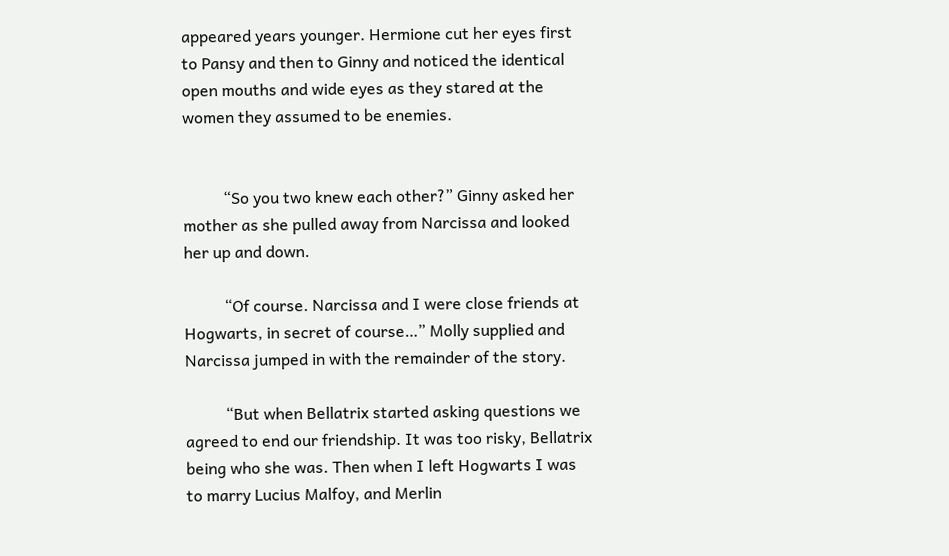appeared years younger. Hermione cut her eyes first to Pansy and then to Ginny and noticed the identical open mouths and wide eyes as they stared at the women they assumed to be enemies.


          “So you two knew each other?” Ginny asked her mother as she pulled away from Narcissa and looked her up and down.

          “Of course. Narcissa and I were close friends at Hogwarts, in secret of course…” Molly supplied and Narcissa jumped in with the remainder of the story.

          “But when Bellatrix started asking questions we agreed to end our friendship. It was too risky, Bellatrix being who she was. Then when I left Hogwarts I was to marry Lucius Malfoy, and Merlin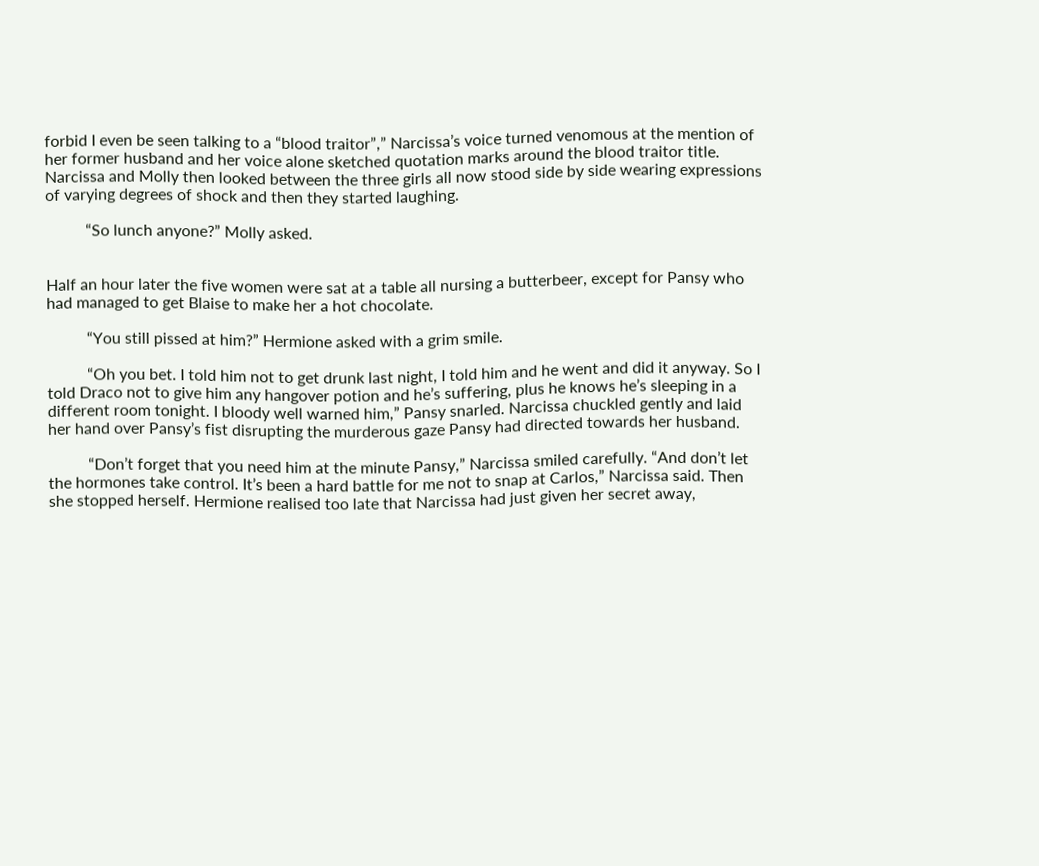forbid I even be seen talking to a “blood traitor”,” Narcissa’s voice turned venomous at the mention of her former husband and her voice alone sketched quotation marks around the blood traitor title. Narcissa and Molly then looked between the three girls all now stood side by side wearing expressions of varying degrees of shock and then they started laughing.

          “So lunch anyone?” Molly asked.


Half an hour later the five women were sat at a table all nursing a butterbeer, except for Pansy who had managed to get Blaise to make her a hot chocolate.

          “You still pissed at him?” Hermione asked with a grim smile.

          “Oh you bet. I told him not to get drunk last night, I told him and he went and did it anyway. So I told Draco not to give him any hangover potion and he’s suffering, plus he knows he’s sleeping in a different room tonight. I bloody well warned him,” Pansy snarled. Narcissa chuckled gently and laid her hand over Pansy’s fist disrupting the murderous gaze Pansy had directed towards her husband.

          “Don’t forget that you need him at the minute Pansy,” Narcissa smiled carefully. “And don’t let the hormones take control. It’s been a hard battle for me not to snap at Carlos,” Narcissa said. Then she stopped herself. Hermione realised too late that Narcissa had just given her secret away,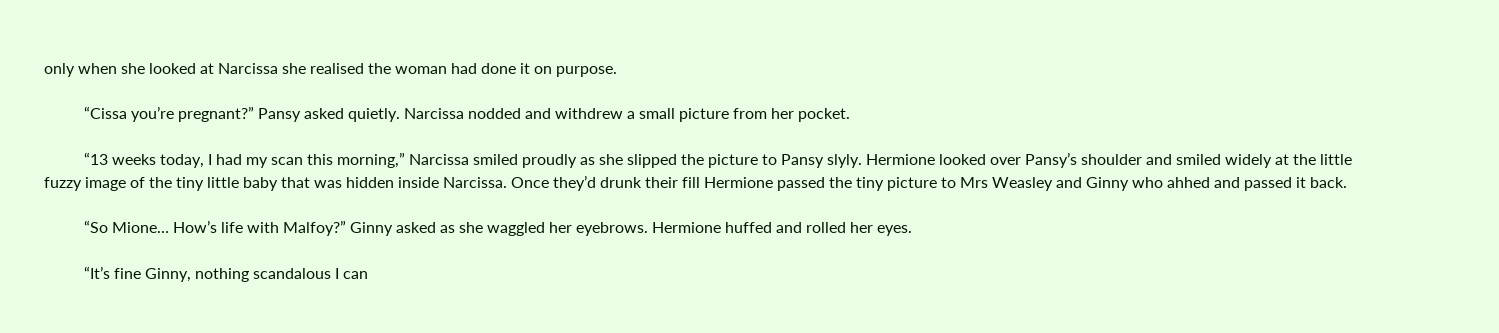only when she looked at Narcissa she realised the woman had done it on purpose.

          “Cissa you’re pregnant?” Pansy asked quietly. Narcissa nodded and withdrew a small picture from her pocket.

          “13 weeks today, I had my scan this morning,” Narcissa smiled proudly as she slipped the picture to Pansy slyly. Hermione looked over Pansy’s shoulder and smiled widely at the little fuzzy image of the tiny little baby that was hidden inside Narcissa. Once they’d drunk their fill Hermione passed the tiny picture to Mrs Weasley and Ginny who ahhed and passed it back.

          “So Mione… How’s life with Malfoy?” Ginny asked as she waggled her eyebrows. Hermione huffed and rolled her eyes.

          “It’s fine Ginny, nothing scandalous I can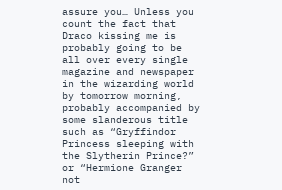assure you… Unless you count the fact that Draco kissing me is probably going to be all over every single magazine and newspaper in the wizarding world by tomorrow morning, probably accompanied by some slanderous title such as “Gryffindor Princess sleeping with the Slytherin Prince?” or “Hermione Granger not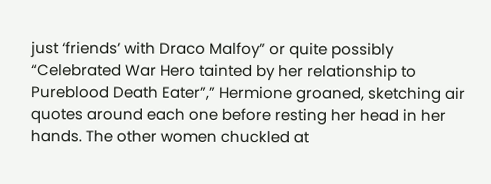just ‘friends’ with Draco Malfoy” or quite possibly “Celebrated War Hero tainted by her relationship to Pureblood Death Eater”,” Hermione groaned, sketching air quotes around each one before resting her head in her hands. The other women chuckled at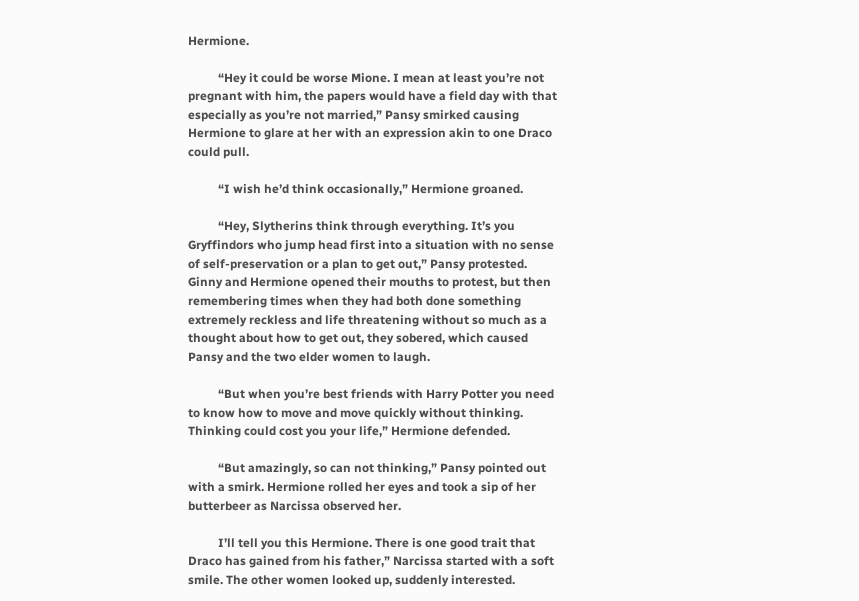Hermione.

          “Hey it could be worse Mione. I mean at least you’re not pregnant with him, the papers would have a field day with that especially as you’re not married,” Pansy smirked causing Hermione to glare at her with an expression akin to one Draco could pull.

          “I wish he’d think occasionally,” Hermione groaned.

          “Hey, Slytherins think through everything. It’s you Gryffindors who jump head first into a situation with no sense of self-preservation or a plan to get out,” Pansy protested. Ginny and Hermione opened their mouths to protest, but then remembering times when they had both done something extremely reckless and life threatening without so much as a thought about how to get out, they sobered, which caused Pansy and the two elder women to laugh.

          “But when you’re best friends with Harry Potter you need to know how to move and move quickly without thinking. Thinking could cost you your life,” Hermione defended.

          “But amazingly, so can not thinking,” Pansy pointed out with a smirk. Hermione rolled her eyes and took a sip of her butterbeer as Narcissa observed her.

          I’ll tell you this Hermione. There is one good trait that Draco has gained from his father,” Narcissa started with a soft smile. The other women looked up, suddenly interested.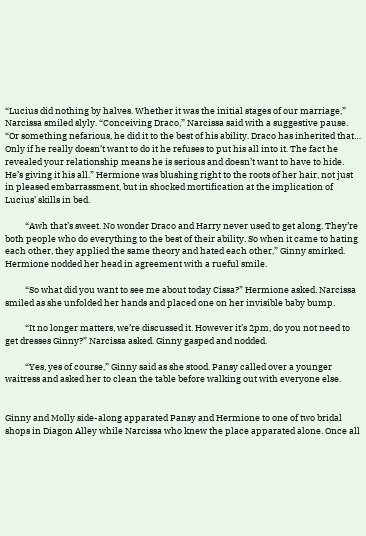“Lucius did nothing by halves. Whether it was the initial stages of our marriage,” Narcissa smiled slyly. “Conceiving Draco,” Narcissa said with a suggestive pause. “Or something nefarious, he did it to the best of his ability. Draco has inherited that… Only if he really doesn’t want to do it he refuses to put his all into it. The fact he revealed your relationship means he is serious and doesn’t want to have to hide. He’s giving it his all.” Hermione was blushing right to the roots of her hair, not just in pleased embarrassment, but in shocked mortification at the implication of Lucius’ skills in bed.

          “Awh that’s sweet. No wonder Draco and Harry never used to get along. They’re both people who do everything to the best of their ability. So when it came to hating each other, they applied the same theory and hated each other,” Ginny smirked. Hermione nodded her head in agreement with a rueful smile.

          “So what did you want to see me about today Cissa?” Hermione asked. Narcissa smiled as she unfolded her hands and placed one on her invisible baby bump.

          “It no longer matters, we’re discussed it. However it’s 2pm, do you not need to get dresses Ginny?” Narcissa asked. Ginny gasped and nodded.

          “Yes, yes of course,” Ginny said as she stood. Pansy called over a younger waitress and asked her to clean the table before walking out with everyone else.


Ginny and Molly side-along apparated Pansy and Hermione to one of two bridal shops in Diagon Alley while Narcissa who knew the place apparated alone. Once all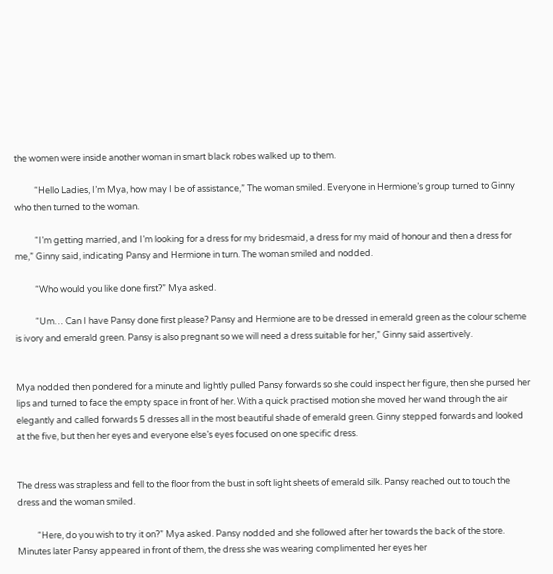the women were inside another woman in smart black robes walked up to them.

          “Hello Ladies, I’m Mya, how may I be of assistance,” The woman smiled. Everyone in Hermione’s group turned to Ginny who then turned to the woman.

          “I’m getting married, and I’m looking for a dress for my bridesmaid, a dress for my maid of honour and then a dress for me,” Ginny said, indicating Pansy and Hermione in turn. The woman smiled and nodded.

          “Who would you like done first?” Mya asked.

          “Um… Can I have Pansy done first please? Pansy and Hermione are to be dressed in emerald green as the colour scheme is ivory and emerald green. Pansy is also pregnant so we will need a dress suitable for her,” Ginny said assertively.


Mya nodded then pondered for a minute and lightly pulled Pansy forwards so she could inspect her figure, then she pursed her lips and turned to face the empty space in front of her. With a quick practised motion she moved her wand through the air elegantly and called forwards 5 dresses all in the most beautiful shade of emerald green. Ginny stepped forwards and looked at the five, but then her eyes and everyone else’s eyes focused on one specific dress.


The dress was strapless and fell to the floor from the bust in soft light sheets of emerald silk. Pansy reached out to touch the dress and the woman smiled.

          “Here, do you wish to try it on?” Mya asked. Pansy nodded and she followed after her towards the back of the store. Minutes later Pansy appeared in front of them, the dress she was wearing complimented her eyes her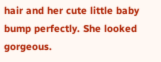hair and her cute little baby bump perfectly. She looked gorgeous.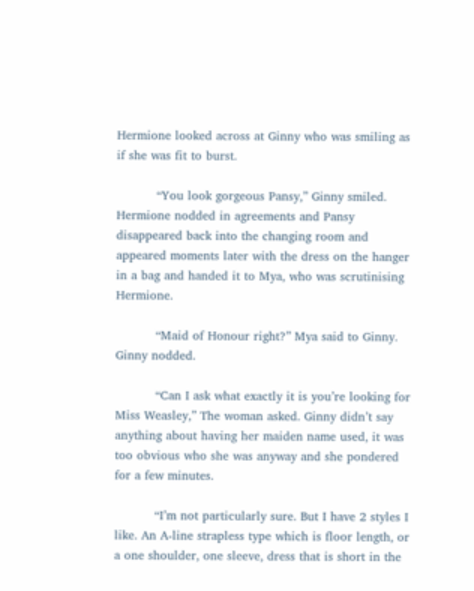Hermione looked across at Ginny who was smiling as if she was fit to burst.

          “You look gorgeous Pansy,” Ginny smiled. Hermione nodded in agreements and Pansy disappeared back into the changing room and appeared moments later with the dress on the hanger in a bag and handed it to Mya, who was scrutinising Hermione.

          “Maid of Honour right?” Mya said to Ginny. Ginny nodded.

          “Can I ask what exactly it is you’re looking for Miss Weasley,” The woman asked. Ginny didn’t say anything about having her maiden name used, it was too obvious who she was anyway and she pondered for a few minutes.

          “I’m not particularly sure. But I have 2 styles I like. An A-line strapless type which is floor length, or a one shoulder, one sleeve, dress that is short in the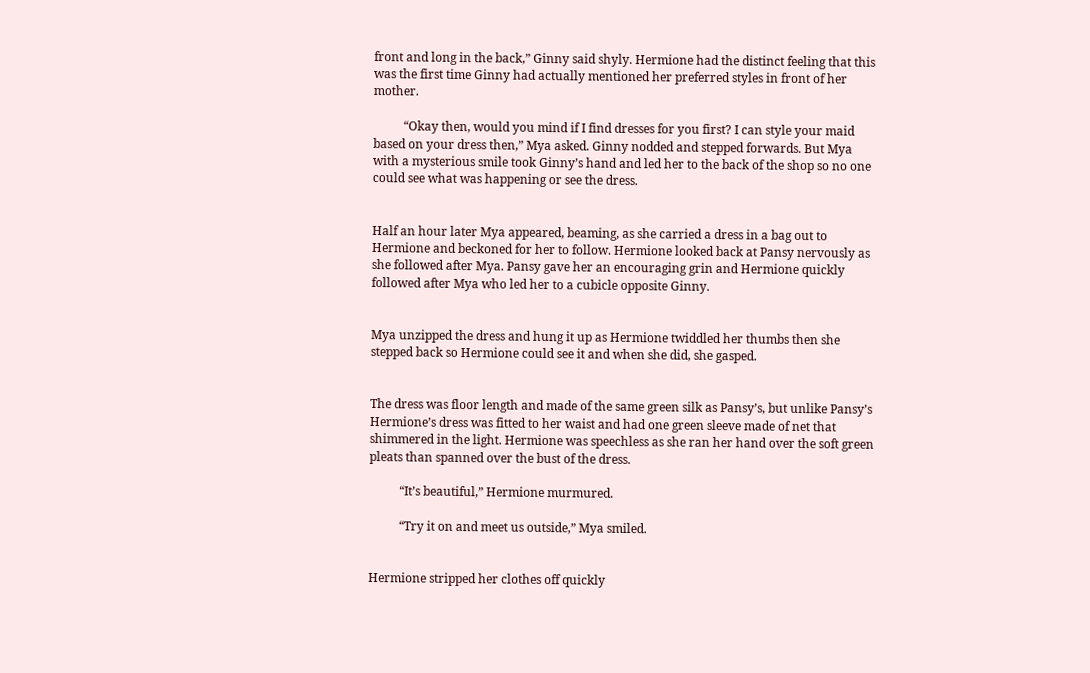front and long in the back,” Ginny said shyly. Hermione had the distinct feeling that this was the first time Ginny had actually mentioned her preferred styles in front of her mother.

          “Okay then, would you mind if I find dresses for you first? I can style your maid based on your dress then,” Mya asked. Ginny nodded and stepped forwards. But Mya with a mysterious smile took Ginny’s hand and led her to the back of the shop so no one could see what was happening or see the dress.


Half an hour later Mya appeared, beaming, as she carried a dress in a bag out to Hermione and beckoned for her to follow. Hermione looked back at Pansy nervously as she followed after Mya. Pansy gave her an encouraging grin and Hermione quickly followed after Mya who led her to a cubicle opposite Ginny.


Mya unzipped the dress and hung it up as Hermione twiddled her thumbs then she stepped back so Hermione could see it and when she did, she gasped.


The dress was floor length and made of the same green silk as Pansy’s, but unlike Pansy’s Hermione’s dress was fitted to her waist and had one green sleeve made of net that shimmered in the light. Hermione was speechless as she ran her hand over the soft green pleats than spanned over the bust of the dress.

          “It’s beautiful,” Hermione murmured.

          “Try it on and meet us outside,” Mya smiled.


Hermione stripped her clothes off quickly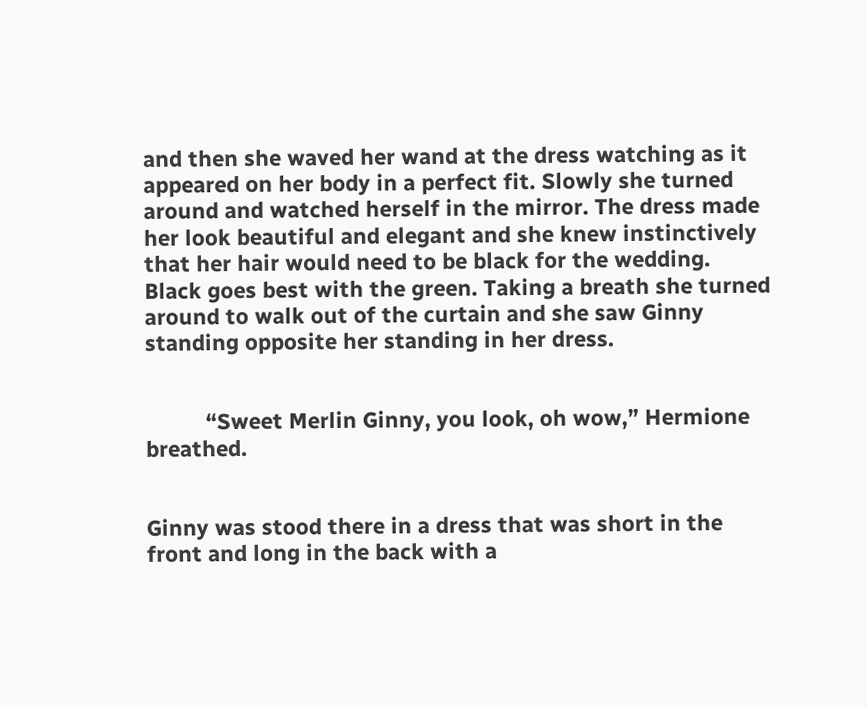and then she waved her wand at the dress watching as it appeared on her body in a perfect fit. Slowly she turned around and watched herself in the mirror. The dress made her look beautiful and elegant and she knew instinctively that her hair would need to be black for the wedding. Black goes best with the green. Taking a breath she turned around to walk out of the curtain and she saw Ginny standing opposite her standing in her dress.


          “Sweet Merlin Ginny, you look, oh wow,” Hermione breathed.


Ginny was stood there in a dress that was short in the front and long in the back with a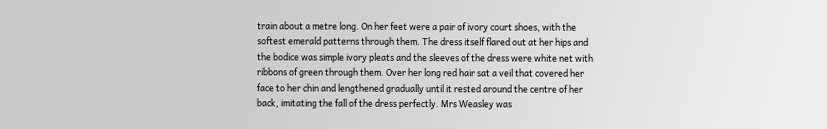train about a metre long. On her feet were a pair of ivory court shoes, with the softest emerald patterns through them. The dress itself flared out at her hips and the bodice was simple ivory pleats and the sleeves of the dress were white net with ribbons of green through them. Over her long red hair sat a veil that covered her face to her chin and lengthened gradually until it rested around the centre of her back, imitating the fall of the dress perfectly. Mrs Weasley was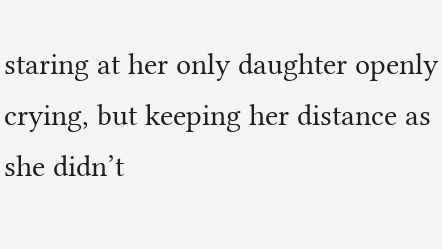staring at her only daughter openly crying, but keeping her distance as she didn’t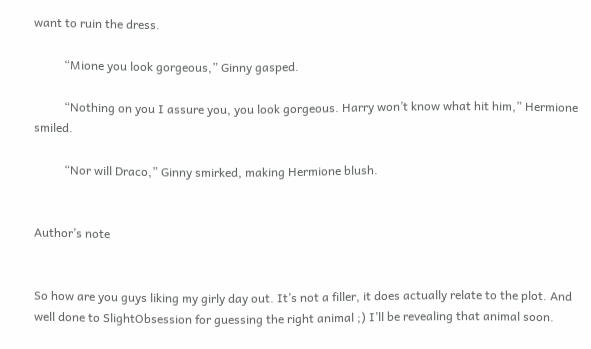want to ruin the dress.

          “Mione you look gorgeous,” Ginny gasped.

          “Nothing on you I assure you, you look gorgeous. Harry won’t know what hit him,” Hermione smiled.

          “Nor will Draco,” Ginny smirked, making Hermione blush.


Author’s note


So how are you guys liking my girly day out. It’s not a filler, it does actually relate to the plot. And well done to SlightObsession for guessing the right animal ;) I’ll be revealing that animal soon.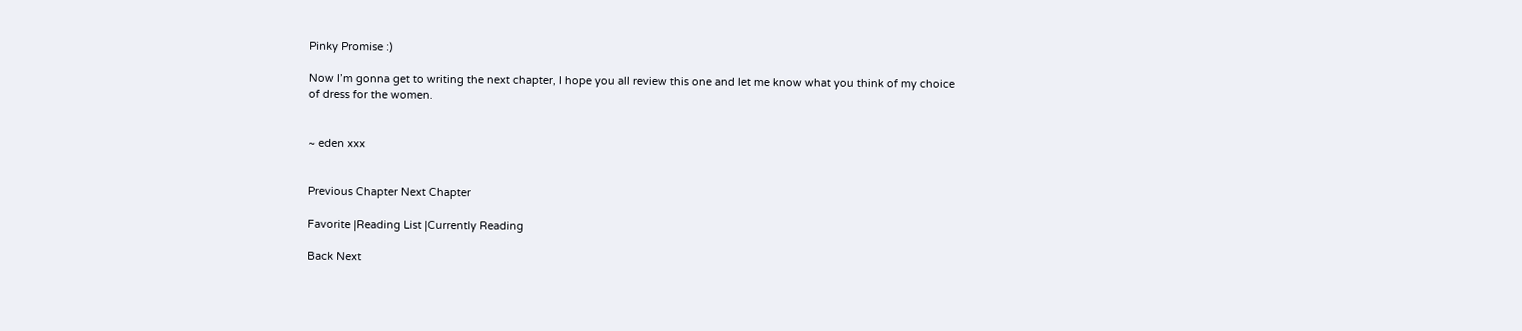Pinky Promise :)

Now I’m gonna get to writing the next chapter, I hope you all review this one and let me know what you think of my choice of dress for the women.


~ eden xxx


Previous Chapter Next Chapter

Favorite |Reading List |Currently Reading

Back Next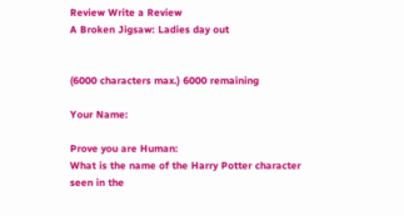Review Write a Review
A Broken Jigsaw: Ladies day out


(6000 characters max.) 6000 remaining

Your Name:

Prove you are Human:
What is the name of the Harry Potter character seen in the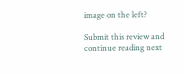image on the left?

Submit this review and continue reading next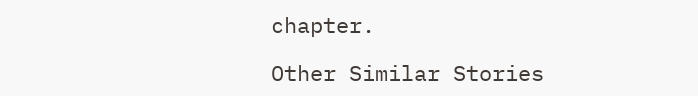chapter.

Other Similar Stories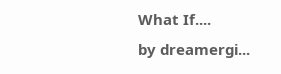What If....
by dreamergi...